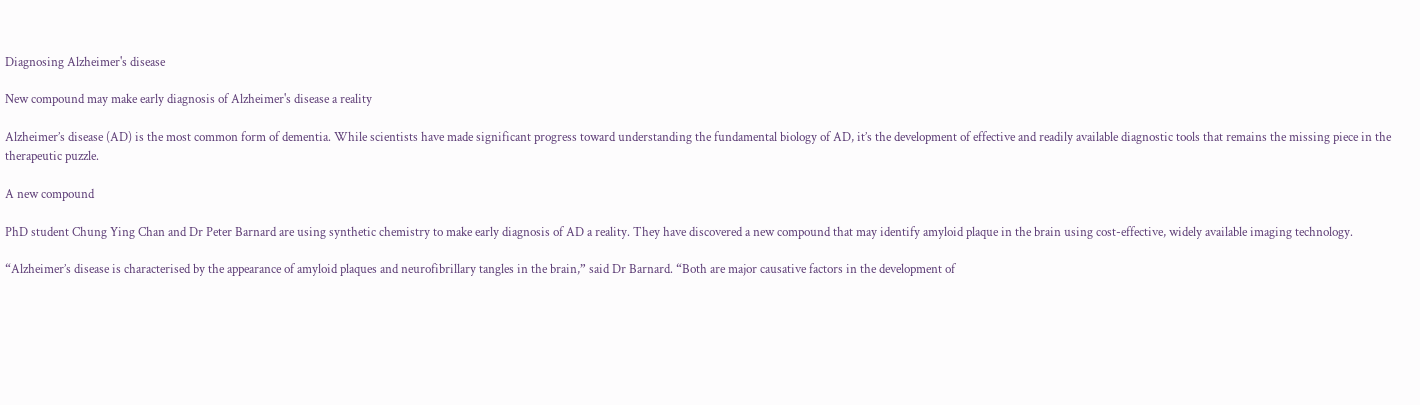Diagnosing Alzheimer's disease

New compound may make early diagnosis of Alzheimer's disease a reality

Alzheimer’s disease (AD) is the most common form of dementia. While scientists have made significant progress toward understanding the fundamental biology of AD, it’s the development of effective and readily available diagnostic tools that remains the missing piece in the therapeutic puzzle.

A new compound

PhD student Chung Ying Chan and Dr Peter Barnard are using synthetic chemistry to make early diagnosis of AD a reality. They have discovered a new compound that may identify amyloid plaque in the brain using cost-effective, widely available imaging technology.

“Alzheimer’s disease is characterised by the appearance of amyloid plaques and neurofibrillary tangles in the brain,” said Dr Barnard. “Both are major causative factors in the development of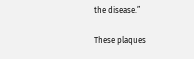the disease.”

These plaques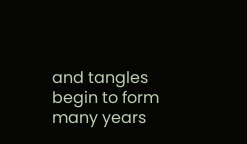and tangles begin to form many years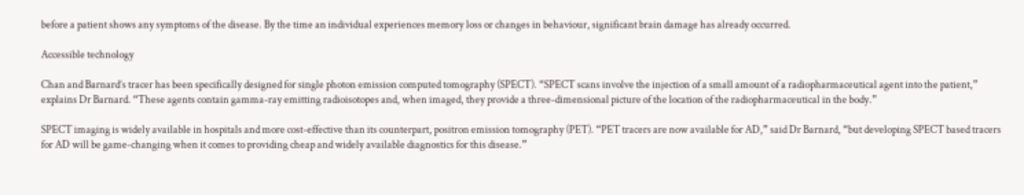before a patient shows any symptoms of the disease. By the time an individual experiences memory loss or changes in behaviour, significant brain damage has already occurred.

Accessible technology

Chan and Barnard’s tracer has been specifically designed for single photon emission computed tomography (SPECT). “SPECT scans involve the injection of a small amount of a radiopharmaceutical agent into the patient,” explains Dr Barnard. “These agents contain gamma-ray emitting radioisotopes and, when imaged, they provide a three-dimensional picture of the location of the radiopharmaceutical in the body.”

SPECT imaging is widely available in hospitals and more cost-effective than its counterpart, positron emission tomography (PET). “PET tracers are now available for AD,” said Dr Barnard, “but developing SPECT based tracers for AD will be game-changing when it comes to providing cheap and widely available diagnostics for this disease.”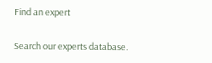Find an expert

Search our experts database.